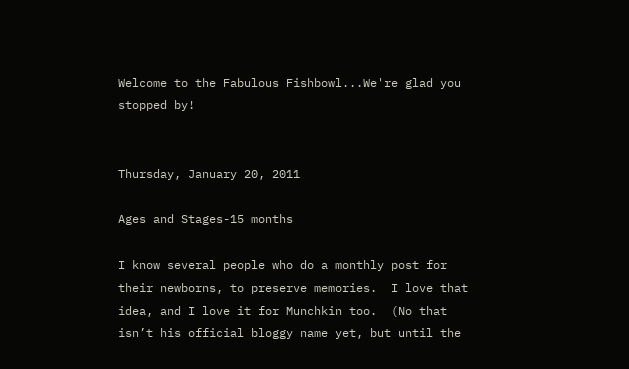Welcome to the Fabulous Fishbowl...We're glad you stopped by!


Thursday, January 20, 2011

Ages and Stages-15 months

I know several people who do a monthly post for their newborns, to preserve memories.  I love that idea, and I love it for Munchkin too.  (No that isn’t his official bloggy name yet, but until the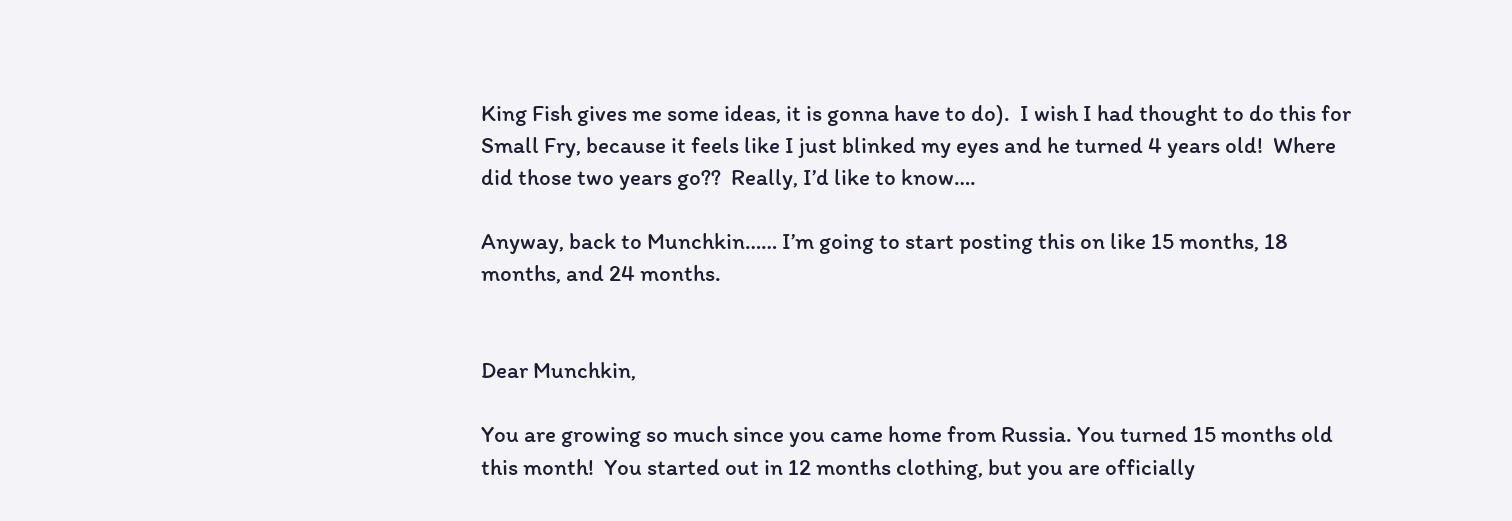King Fish gives me some ideas, it is gonna have to do).  I wish I had thought to do this for Small Fry, because it feels like I just blinked my eyes and he turned 4 years old!  Where did those two years go??  Really, I’d like to know….

Anyway, back to Munchkin…… I’m going to start posting this on like 15 months, 18 months, and 24 months.


Dear Munchkin,

You are growing so much since you came home from Russia. You turned 15 months old this month!  You started out in 12 months clothing, but you are officially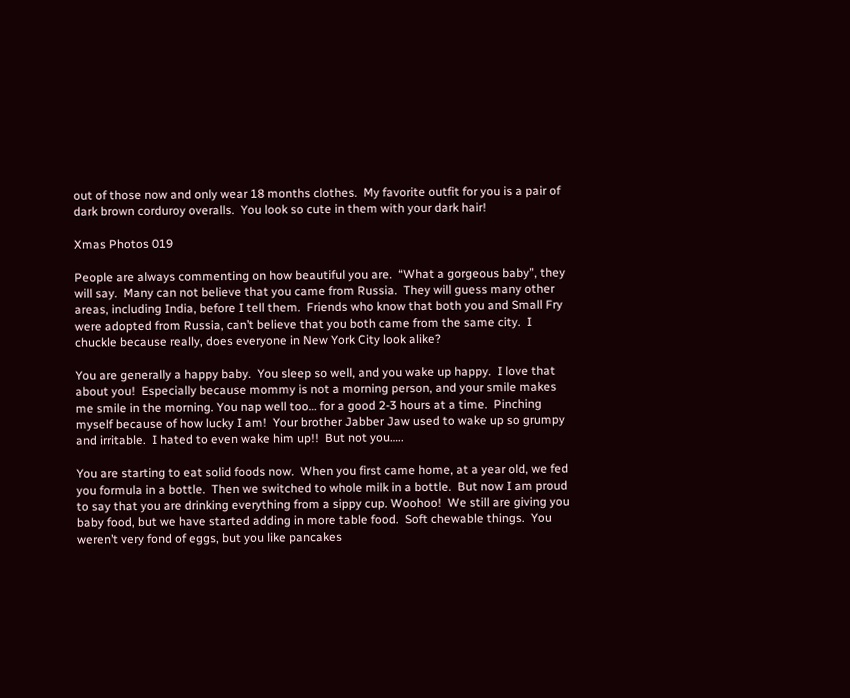out of those now and only wear 18 months clothes.  My favorite outfit for you is a pair of dark brown corduroy overalls.  You look so cute in them with your dark hair!

Xmas Photos 019

People are always commenting on how beautiful you are.  “What a gorgeous baby”, they will say.  Many can not believe that you came from Russia.  They will guess many other areas, including India, before I tell them.  Friends who know that both you and Small Fry were adopted from Russia, can’t believe that you both came from the same city.  I chuckle because really, does everyone in New York City look alike?

You are generally a happy baby.  You sleep so well, and you wake up happy.  I love that about you!  Especially because mommy is not a morning person, and your smile makes me smile in the morning. You nap well too… for a good 2-3 hours at a time.  Pinching myself because of how lucky I am!  Your brother Jabber Jaw used to wake up so grumpy and irritable.  I hated to even wake him up!!  But not you…..

You are starting to eat solid foods now.  When you first came home, at a year old, we fed you formula in a bottle.  Then we switched to whole milk in a bottle.  But now I am proud to say that you are drinking everything from a sippy cup. Woohoo!  We still are giving you baby food, but we have started adding in more table food.  Soft chewable things.  You weren’t very fond of eggs, but you like pancakes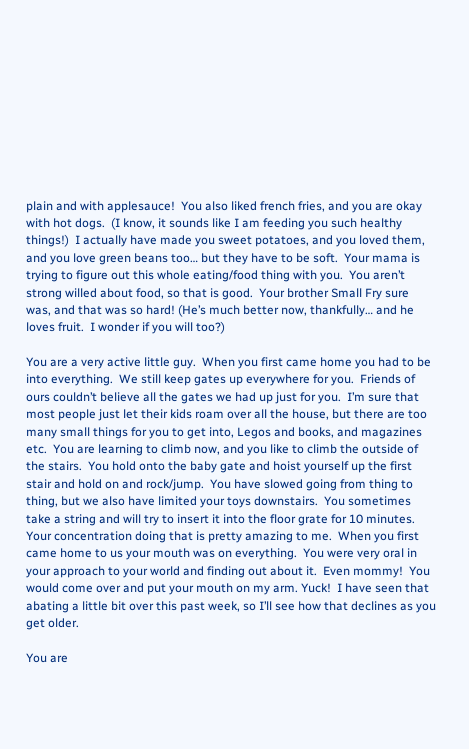plain and with applesauce!  You also liked french fries, and you are okay with hot dogs.  (I know, it sounds like I am feeding you such healthy things!)  I actually have made you sweet potatoes, and you loved them, and you love green beans too… but they have to be soft.  Your mama is trying to figure out this whole eating/food thing with you.  You aren’t strong willed about food, so that is good.  Your brother Small Fry sure was, and that was so hard! (He’s much better now, thankfully… and he loves fruit.  I wonder if you will too?)

You are a very active little guy.  When you first came home you had to be into everything.  We still keep gates up everywhere for you.  Friends of ours couldn’t believe all the gates we had up just for you.  I’m sure that most people just let their kids roam over all the house, but there are too many small things for you to get into, Legos and books, and magazines etc.  You are learning to climb now, and you like to climb the outside of the stairs.  You hold onto the baby gate and hoist yourself up the first stair and hold on and rock/jump.  You have slowed going from thing to thing, but we also have limited your toys downstairs.  You sometimes take a string and will try to insert it into the floor grate for 10 minutes.  Your concentration doing that is pretty amazing to me.  When you first came home to us your mouth was on everything.  You were very oral in your approach to your world and finding out about it.  Even mommy!  You would come over and put your mouth on my arm. Yuck!  I have seen that abating a little bit over this past week, so I’ll see how that declines as you get older.

You are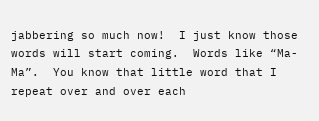jabbering so much now!  I just know those words will start coming.  Words like “Ma-Ma”.  You know that little word that I repeat over and over each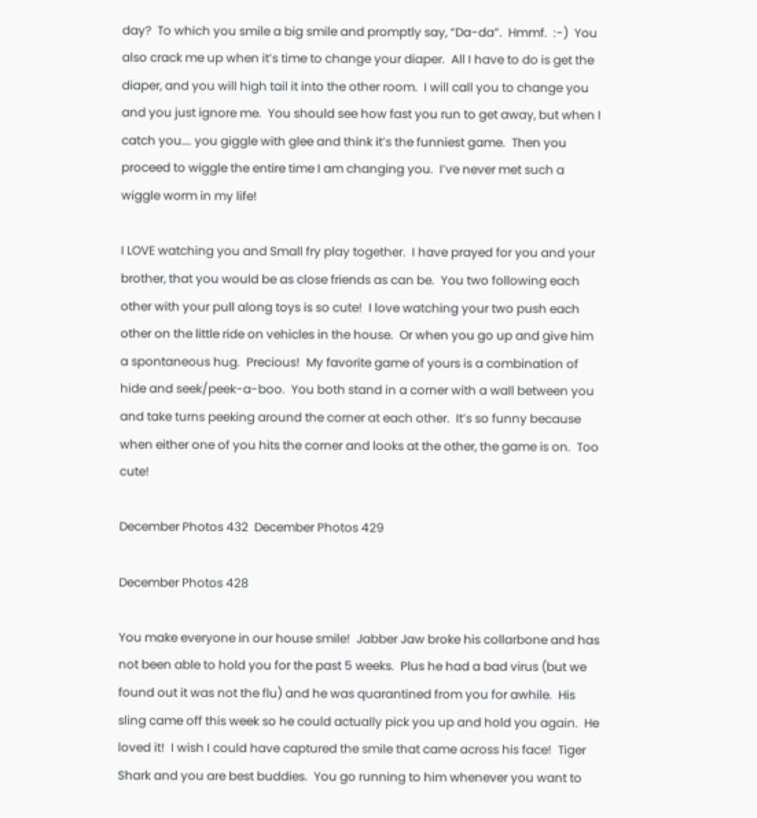day?  To which you smile a big smile and promptly say, “Da-da”.  Hmmf.  :-)  You also crack me up when it’s time to change your diaper.  All I have to do is get the diaper, and you will high tail it into the other room.  I will call you to change you and you just ignore me.  You should see how fast you run to get away, but when I catch you…. you giggle with glee and think it’s the funniest game.  Then you proceed to wiggle the entire time I am changing you.  I’ve never met such a wiggle worm in my life!

I LOVE watching you and Small fry play together.  I have prayed for you and your brother, that you would be as close friends as can be.  You two following each other with your pull along toys is so cute!  I love watching your two push each other on the little ride on vehicles in the house.  Or when you go up and give him a spontaneous hug.  Precious!  My favorite game of yours is a combination of hide and seek/peek-a-boo.  You both stand in a corner with a wall between you and take turns peeking around the corner at each other.  It’s so funny because when either one of you hits the corner and looks at the other, the game is on.  Too cute!

December Photos 432  December Photos 429

December Photos 428

You make everyone in our house smile!  Jabber Jaw broke his collarbone and has not been able to hold you for the past 5 weeks.  Plus he had a bad virus (but we found out it was not the flu) and he was quarantined from you for awhile.  His sling came off this week so he could actually pick you up and hold you again.  He loved it!  I wish I could have captured the smile that came across his face!  Tiger Shark and you are best buddies.  You go running to him whenever you want to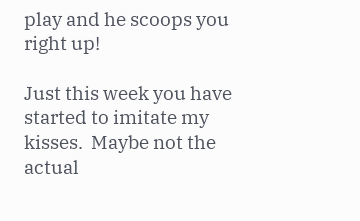play and he scoops you right up!

Just this week you have started to imitate my kisses.  Maybe not the actual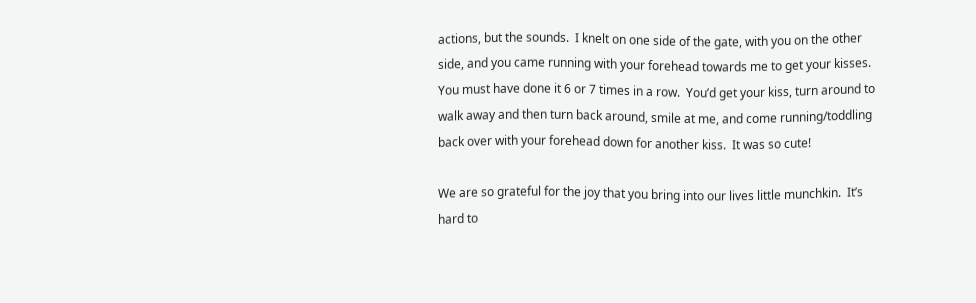actions, but the sounds.  I knelt on one side of the gate, with you on the other side, and you came running with your forehead towards me to get your kisses.  You must have done it 6 or 7 times in a row.  You’d get your kiss, turn around to walk away and then turn back around, smile at me, and come running/toddling back over with your forehead down for another kiss.  It was so cute!

We are so grateful for the joy that you bring into our lives little munchkin.  It’s hard to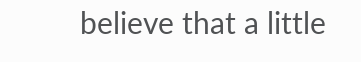believe that a little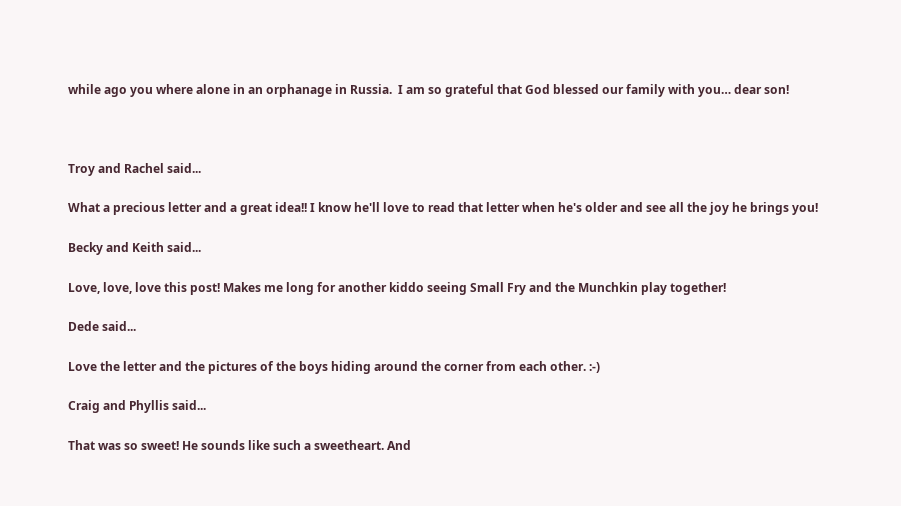while ago you where alone in an orphanage in Russia.  I am so grateful that God blessed our family with you… dear son!



Troy and Rachel said...

What a precious letter and a great idea!! I know he'll love to read that letter when he's older and see all the joy he brings you!

Becky and Keith said...

Love, love, love this post! Makes me long for another kiddo seeing Small Fry and the Munchkin play together!

Dede said...

Love the letter and the pictures of the boys hiding around the corner from each other. :-)

Craig and Phyllis said...

That was so sweet! He sounds like such a sweetheart. And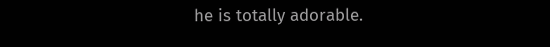he is totally adorable.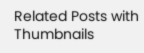Related Posts with Thumbnails